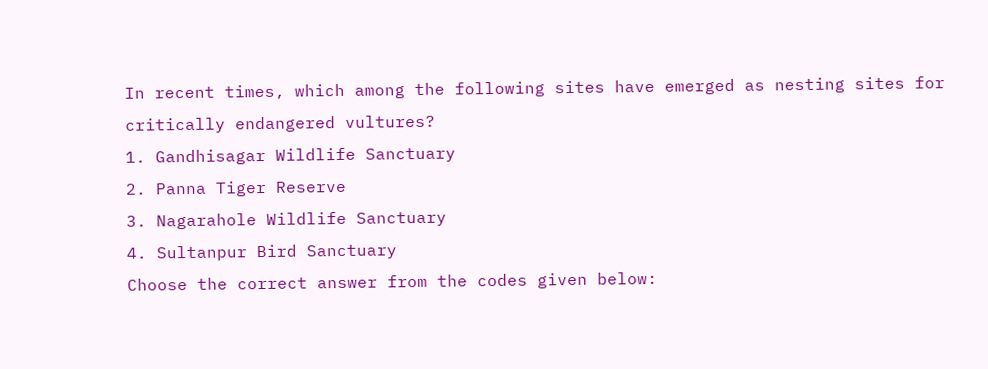In recent times, which among the following sites have emerged as nesting sites for critically endangered vultures?
1. Gandhisagar Wildlife Sanctuary
2. Panna Tiger Reserve
3. Nagarahole Wildlife Sanctuary
4. Sultanpur Bird Sanctuary
Choose the correct answer from the codes given below: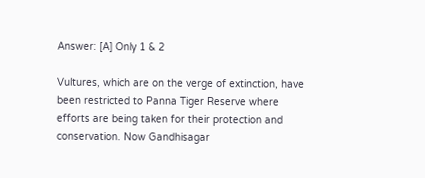Answer: [A] Only 1 & 2

Vultures, which are on the verge of extinction, have been restricted to Panna Tiger Reserve where efforts are being taken for their protection and conservation. Now Gandhisagar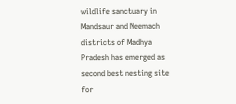wildlife sanctuary in Mandsaur and Neemach districts of Madhya Pradesh has emerged as second best nesting site for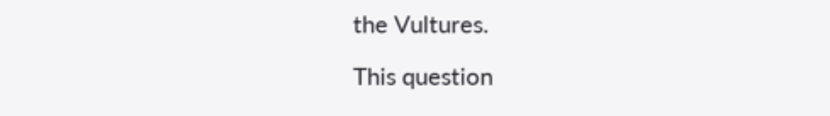the Vultures.

This question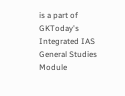is a part of GKToday's Integrated IAS General Studies Module